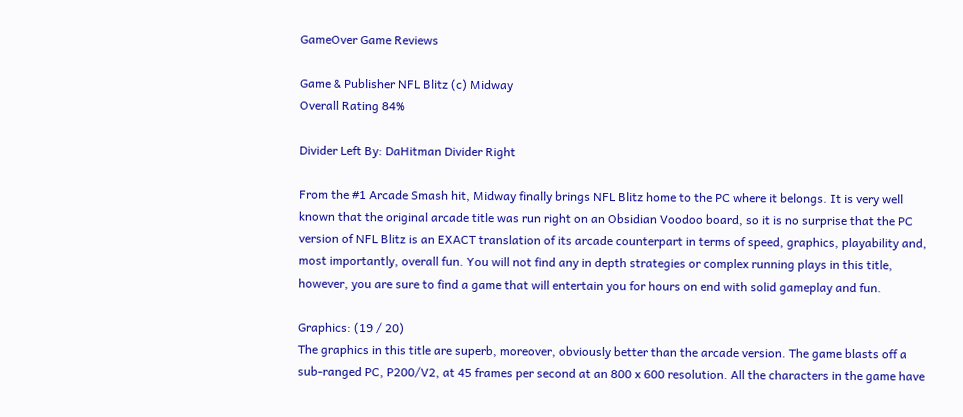GameOver Game Reviews

Game & Publisher NFL Blitz (c) Midway
Overall Rating 84%

Divider Left By: DaHitman Divider Right

From the #1 Arcade Smash hit, Midway finally brings NFL Blitz home to the PC where it belongs. It is very well known that the original arcade title was run right on an Obsidian Voodoo board, so it is no surprise that the PC version of NFL Blitz is an EXACT translation of its arcade counterpart in terms of speed, graphics, playability and, most importantly, overall fun. You will not find any in depth strategies or complex running plays in this title, however, you are sure to find a game that will entertain you for hours on end with solid gameplay and fun.

Graphics: (19 / 20)
The graphics in this title are superb, moreover, obviously better than the arcade version. The game blasts off a sub-ranged PC, P200/V2, at 45 frames per second at an 800 x 600 resolution. All the characters in the game have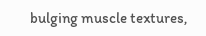bulging muscle textures,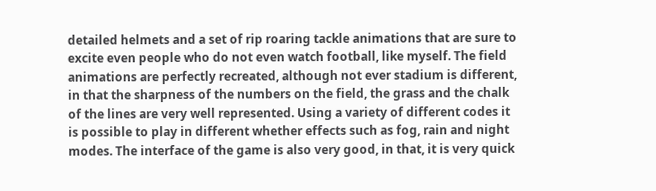detailed helmets and a set of rip roaring tackle animations that are sure to excite even people who do not even watch football, like myself. The field animations are perfectly recreated, although not ever stadium is different, in that the sharpness of the numbers on the field, the grass and the chalk of the lines are very well represented. Using a variety of different codes it is possible to play in different whether effects such as fog, rain and night modes. The interface of the game is also very good, in that, it is very quick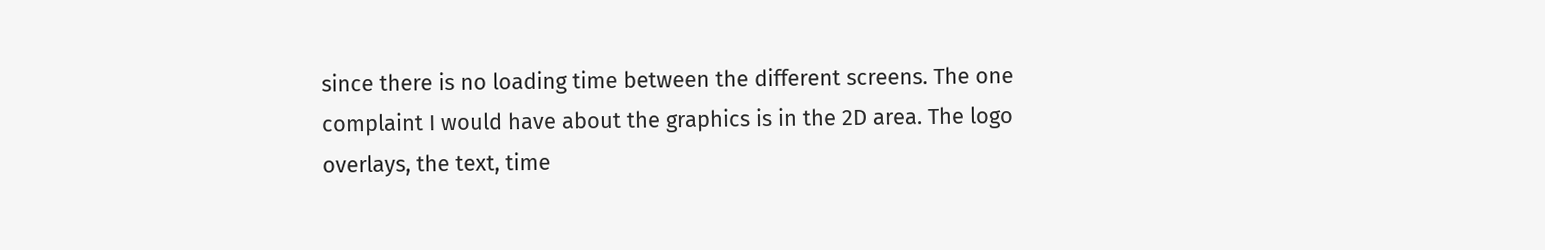since there is no loading time between the different screens. The one complaint I would have about the graphics is in the 2D area. The logo overlays, the text, time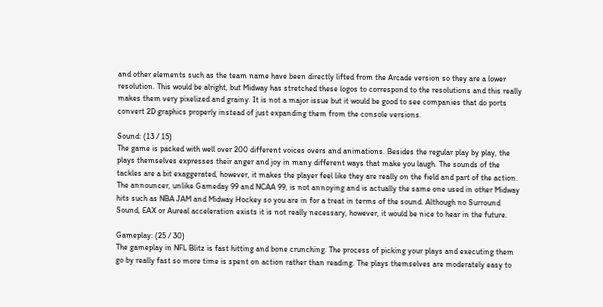and other elements such as the team name have been directly lifted from the Arcade version so they are a lower resolution. This would be alright, but Midway has stretched these logos to correspond to the resolutions and this really makes them very pixelized and grainy. It is not a major issue but it would be good to see companies that do ports convert 2D graphics properly instead of just expanding them from the console versions.

Sound: (13 / 15)
The game is packed with well over 200 different voices overs and animations. Besides the regular play by play, the plays themselves expresses their anger and joy in many different ways that make you laugh. The sounds of the tackles are a bit exaggerated, however, it makes the player feel like they are really on the field and part of the action. The announcer, unlike Gameday 99 and NCAA 99, is not annoying and is actually the same one used in other Midway hits such as NBA JAM and Midway Hockey so you are in for a treat in terms of the sound. Although no Surround Sound, EAX or Aureal acceleration exists it is not really necessary, however, it would be nice to hear in the future.

Gameplay: (25 / 30)
The gameplay in NFL Blitz is fast hitting and bone crunching. The process of picking your plays and executing them go by really fast so more time is spent on action rather than reading. The plays themselves are moderately easy to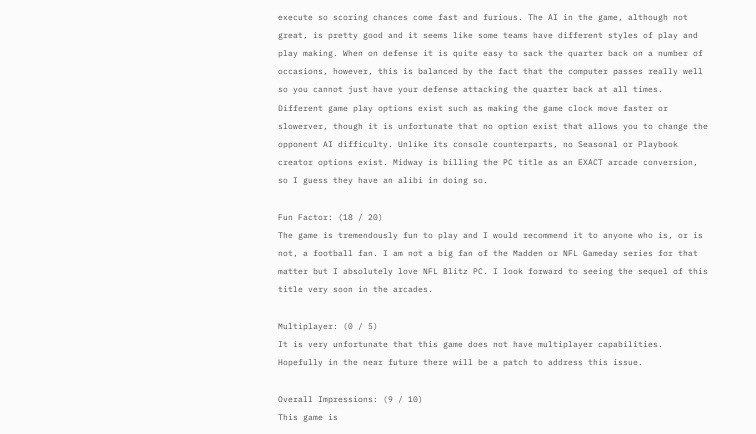execute so scoring chances come fast and furious. The AI in the game, although not great, is pretty good and it seems like some teams have different styles of play and play making. When on defense it is quite easy to sack the quarter back on a number of occasions, however, this is balanced by the fact that the computer passes really well so you cannot just have your defense attacking the quarter back at all times. Different game play options exist such as making the game clock move faster or slowerver, though it is unfortunate that no option exist that allows you to change the opponent AI difficulty. Unlike its console counterparts, no Seasonal or Playbook creator options exist. Midway is billing the PC title as an EXACT arcade conversion, so I guess they have an alibi in doing so.

Fun Factor: (18 / 20)
The game is tremendously fun to play and I would recommend it to anyone who is, or is not, a football fan. I am not a big fan of the Madden or NFL Gameday series for that matter but I absolutely love NFL Blitz PC. I look forward to seeing the sequel of this title very soon in the arcades.

Multiplayer: (0 / 5)
It is very unfortunate that this game does not have multiplayer capabilities. Hopefully in the near future there will be a patch to address this issue.

Overall Impressions: (9 / 10)
This game is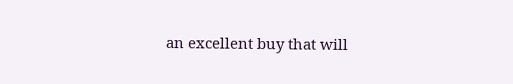an excellent buy that will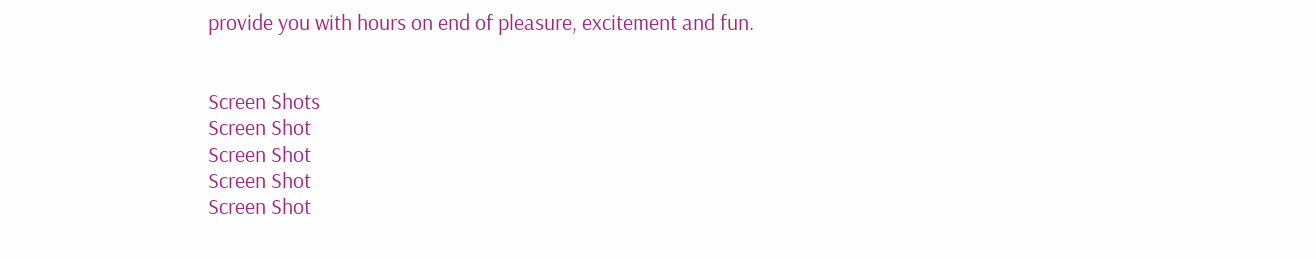provide you with hours on end of pleasure, excitement and fun.


Screen Shots
Screen Shot
Screen Shot
Screen Shot
Screen Shot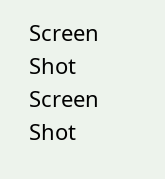Screen Shot
Screen Shot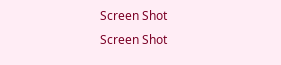Screen Shot
Screen Shot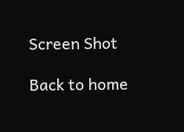Screen Shot

Back to home